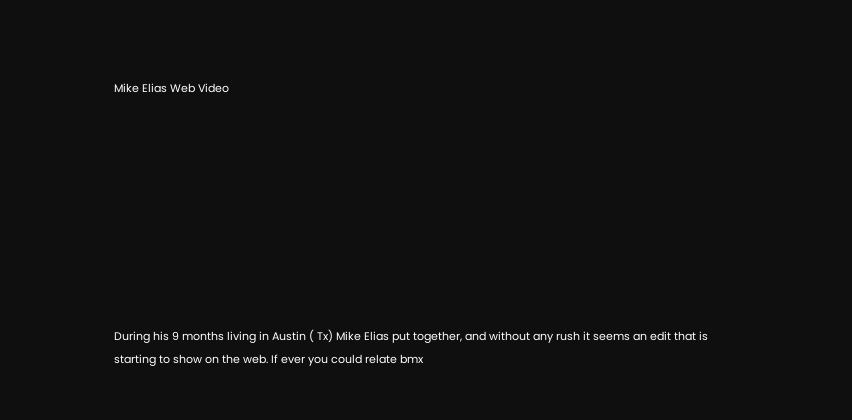Mike Elias Web Video










During his 9 months living in Austin ( Tx) Mike Elias put together, and without any rush it seems an edit that is starting to show on the web. If ever you could relate bmx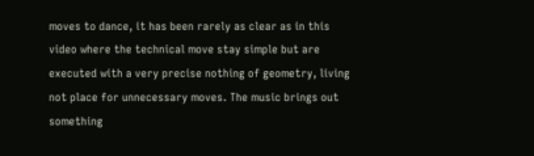moves to dance, it has been rarely as clear as in this video where the technical move stay simple but are executed with a very precise nothing of geometry, living not place for unnecessary moves. The music brings out something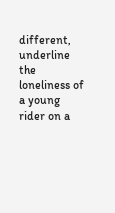different, underline the loneliness of a young rider on a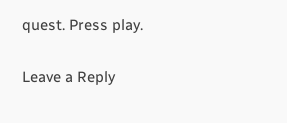quest. Press play.

Leave a Reply